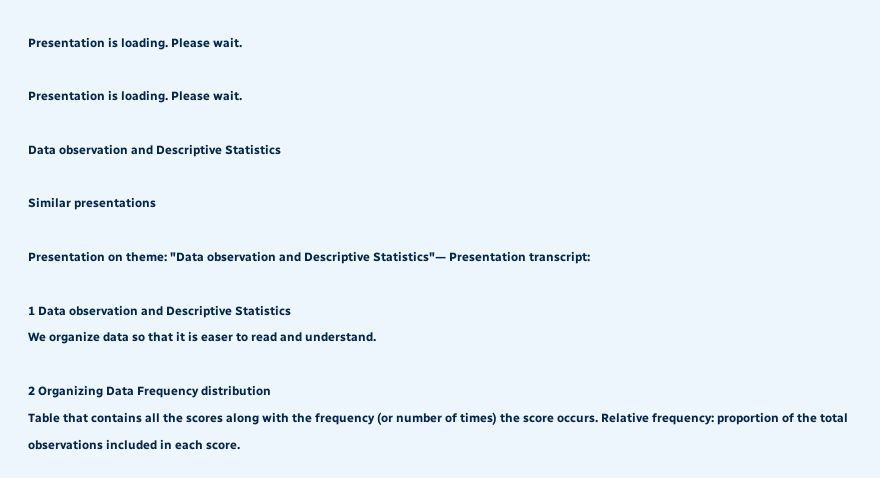Presentation is loading. Please wait.

Presentation is loading. Please wait.

Data observation and Descriptive Statistics

Similar presentations

Presentation on theme: "Data observation and Descriptive Statistics"— Presentation transcript:

1 Data observation and Descriptive Statistics
We organize data so that it is easer to read and understand.

2 Organizing Data Frequency distribution
Table that contains all the scores along with the frequency (or number of times) the score occurs. Relative frequency: proportion of the total observations included in each score.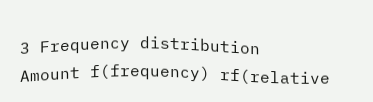3 Frequency distribution
Amount f(frequency) rf(relative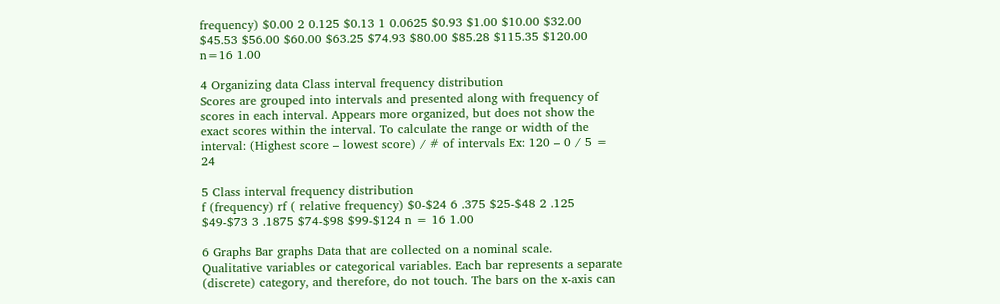frequency) $0.00 2 0.125 $0.13 1 0.0625 $0.93 $1.00 $10.00 $32.00 $45.53 $56.00 $60.00 $63.25 $74.93 $80.00 $85.28 $115.35 $120.00 n=16 1.00

4 Organizing data Class interval frequency distribution
Scores are grouped into intervals and presented along with frequency of scores in each interval. Appears more organized, but does not show the exact scores within the interval. To calculate the range or width of the interval: (Highest score – lowest score) / # of intervals Ex: 120 – 0 / 5 = 24

5 Class interval frequency distribution
f (frequency) rf ( relative frequency) $0-$24 6 .375 $25-$48 2 .125 $49-$73 3 .1875 $74-$98 $99-$124 n = 16 1.00

6 Graphs Bar graphs Data that are collected on a nominal scale.
Qualitative variables or categorical variables. Each bar represents a separate (discrete) category, and therefore, do not touch. The bars on the x-axis can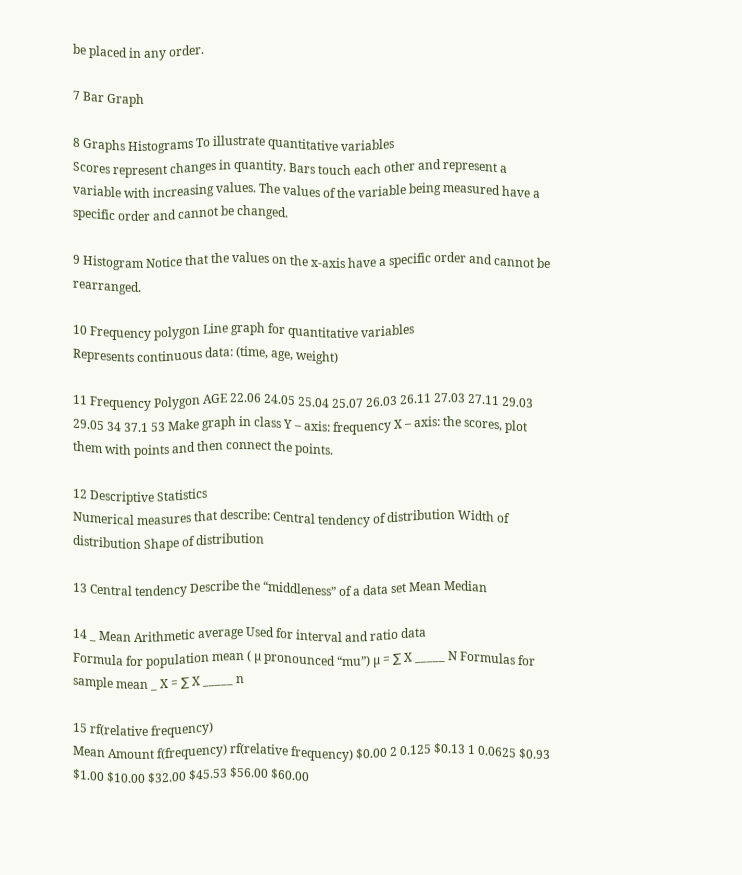be placed in any order.

7 Bar Graph

8 Graphs Histograms To illustrate quantitative variables
Scores represent changes in quantity. Bars touch each other and represent a variable with increasing values. The values of the variable being measured have a specific order and cannot be changed.

9 Histogram Notice that the values on the x-axis have a specific order and cannot be rearranged.

10 Frequency polygon Line graph for quantitative variables
Represents continuous data: (time, age, weight)

11 Frequency Polygon AGE 22.06 24.05 25.04 25.07 26.03 26.11 27.03 27.11 29.03 29.05 34 37.1 53 Make graph in class Y – axis: frequency X – axis: the scores, plot them with points and then connect the points.

12 Descriptive Statistics
Numerical measures that describe: Central tendency of distribution Width of distribution Shape of distribution

13 Central tendency Describe the “middleness” of a data set Mean Median

14 _ Mean Arithmetic average Used for interval and ratio data
Formula for population mean ( µ pronounced “mu”) µ = ∑ X _____ N Formulas for sample mean _ X = ∑ X _____ n

15 rf(relative frequency)
Mean Amount f(frequency) rf(relative frequency) $0.00 2 0.125 $0.13 1 0.0625 $0.93 $1.00 $10.00 $32.00 $45.53 $56.00 $60.00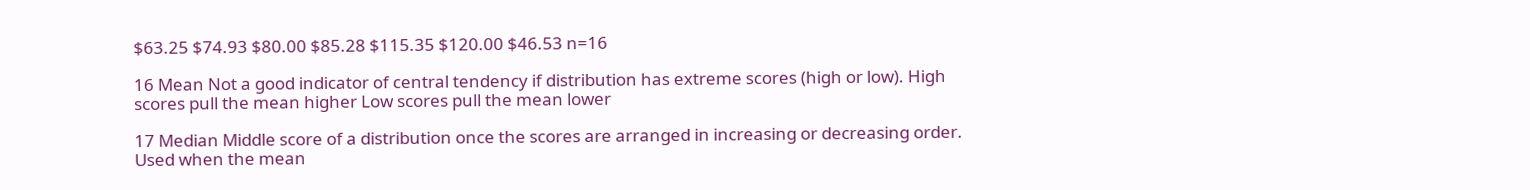$63.25 $74.93 $80.00 $85.28 $115.35 $120.00 $46.53 n=16

16 Mean Not a good indicator of central tendency if distribution has extreme scores (high or low). High scores pull the mean higher Low scores pull the mean lower

17 Median Middle score of a distribution once the scores are arranged in increasing or decreasing order. Used when the mean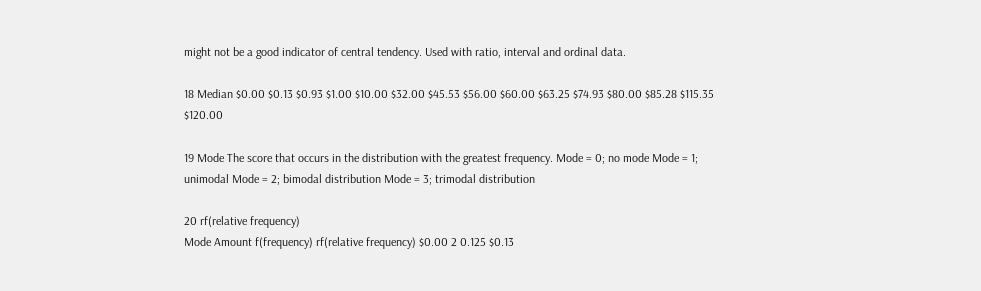might not be a good indicator of central tendency. Used with ratio, interval and ordinal data.

18 Median $0.00 $0.13 $0.93 $1.00 $10.00 $32.00 $45.53 $56.00 $60.00 $63.25 $74.93 $80.00 $85.28 $115.35 $120.00

19 Mode The score that occurs in the distribution with the greatest frequency. Mode = 0; no mode Mode = 1; unimodal Mode = 2; bimodal distribution Mode = 3; trimodal distribution

20 rf(relative frequency)
Mode Amount f(frequency) rf(relative frequency) $0.00 2 0.125 $0.13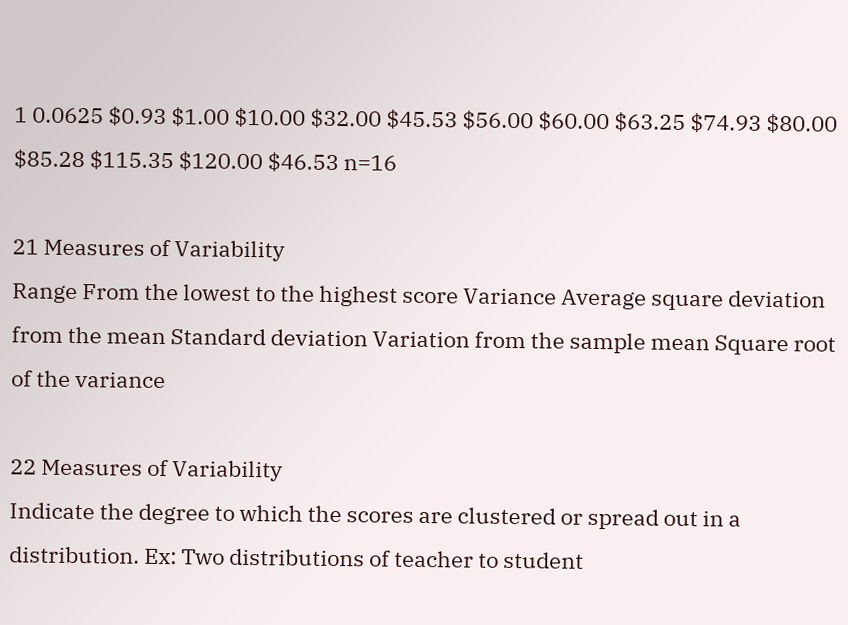1 0.0625 $0.93 $1.00 $10.00 $32.00 $45.53 $56.00 $60.00 $63.25 $74.93 $80.00 $85.28 $115.35 $120.00 $46.53 n=16

21 Measures of Variability
Range From the lowest to the highest score Variance Average square deviation from the mean Standard deviation Variation from the sample mean Square root of the variance

22 Measures of Variability
Indicate the degree to which the scores are clustered or spread out in a distribution. Ex: Two distributions of teacher to student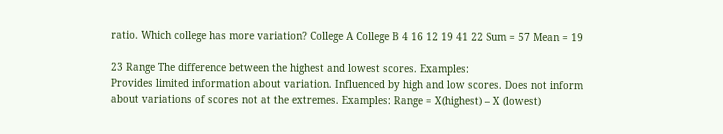ratio. Which college has more variation? College A College B 4 16 12 19 41 22 Sum = 57 Mean = 19

23 Range The difference between the highest and lowest scores. Examples:
Provides limited information about variation. Influenced by high and low scores. Does not inform about variations of scores not at the extremes. Examples: Range = X(highest) – X (lowest)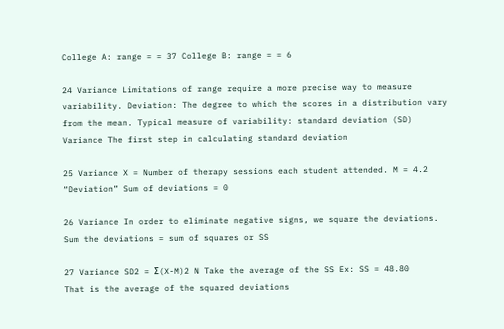College A: range = = 37 College B: range = = 6

24 Variance Limitations of range require a more precise way to measure variability. Deviation: The degree to which the scores in a distribution vary from the mean. Typical measure of variability: standard deviation (SD) Variance The first step in calculating standard deviation

25 Variance X = Number of therapy sessions each student attended. M = 4.2
“Deviation” Sum of deviations = 0

26 Variance In order to eliminate negative signs, we square the deviations. Sum the deviations = sum of squares or SS

27 Variance SD2 = Σ(X-M)2 N Take the average of the SS Ex: SS = 48.80
That is the average of the squared deviations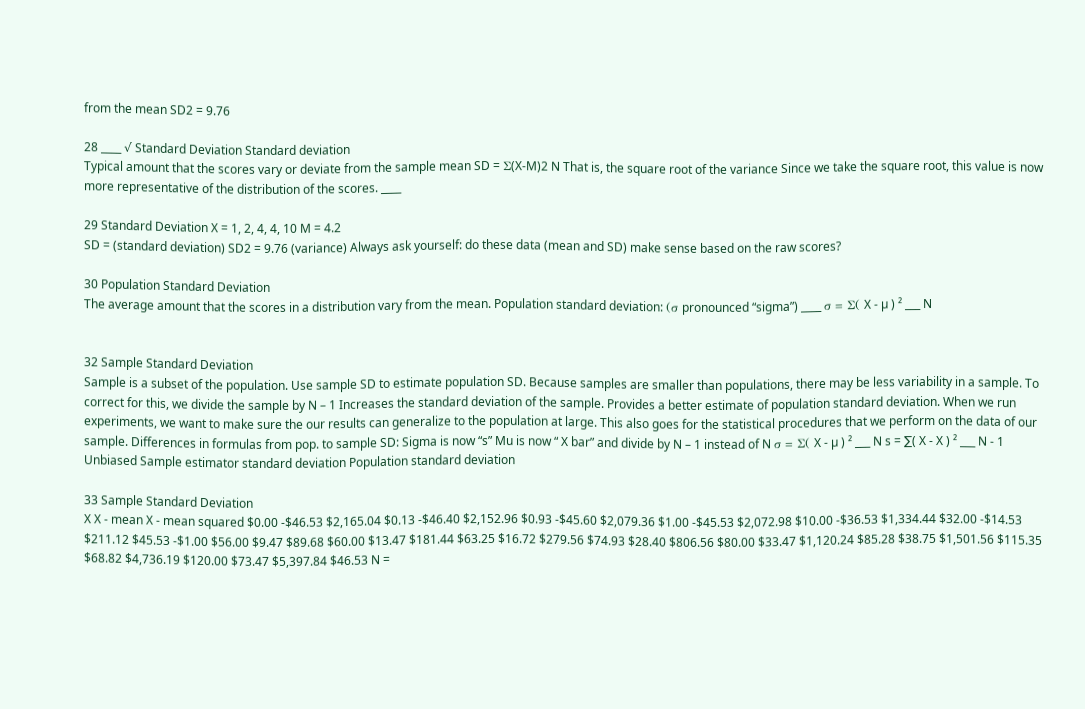from the mean SD2 = 9.76

28 ____ √ Standard Deviation Standard deviation
Typical amount that the scores vary or deviate from the sample mean SD = Σ(X-M)2 N That is, the square root of the variance Since we take the square root, this value is now more representative of the distribution of the scores. ____

29 Standard Deviation X = 1, 2, 4, 4, 10 M = 4.2
SD = (standard deviation) SD2 = 9.76 (variance) Always ask yourself: do these data (mean and SD) make sense based on the raw scores?

30 Population Standard Deviation
The average amount that the scores in a distribution vary from the mean. Population standard deviation: (σ pronounced “sigma”) ____ σ = ∑( X - µ ) ² ___ N


32 Sample Standard Deviation
Sample is a subset of the population. Use sample SD to estimate population SD. Because samples are smaller than populations, there may be less variability in a sample. To correct for this, we divide the sample by N – 1 Increases the standard deviation of the sample. Provides a better estimate of population standard deviation. When we run experiments, we want to make sure the our results can generalize to the population at large. This also goes for the statistical procedures that we perform on the data of our sample. Differences in formulas from pop. to sample SD: Sigma is now “s” Mu is now “ X bar” and divide by N – 1 instead of N σ = ∑( X - µ ) ² ___ N s = ∑( X - X ) ² ___ N - 1 Unbiased Sample estimator standard deviation Population standard deviation

33 Sample Standard Deviation
X X - mean X - mean squared $0.00 -$46.53 $2,165.04 $0.13 -$46.40 $2,152.96 $0.93 -$45.60 $2,079.36 $1.00 -$45.53 $2,072.98 $10.00 -$36.53 $1,334.44 $32.00 -$14.53 $211.12 $45.53 -$1.00 $56.00 $9.47 $89.68 $60.00 $13.47 $181.44 $63.25 $16.72 $279.56 $74.93 $28.40 $806.56 $80.00 $33.47 $1,120.24 $85.28 $38.75 $1,501.56 $115.35 $68.82 $4,736.19 $120.00 $73.47 $5,397.84 $46.53 N =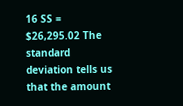16 SS = $26,295.02 The standard deviation tells us that the amount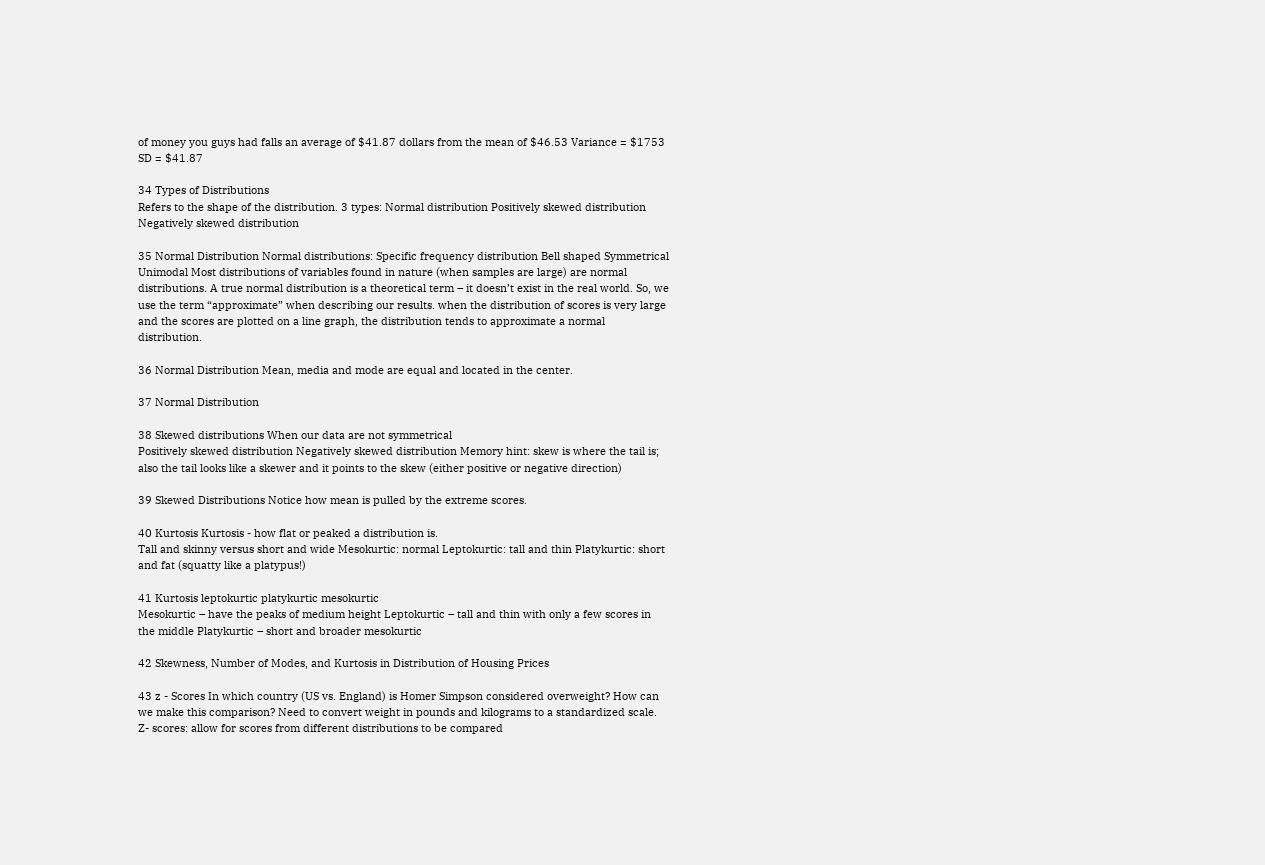of money you guys had falls an average of $41.87 dollars from the mean of $46.53 Variance = $1753 SD = $41.87

34 Types of Distributions
Refers to the shape of the distribution. 3 types: Normal distribution Positively skewed distribution Negatively skewed distribution

35 Normal Distribution Normal distributions: Specific frequency distribution Bell shaped Symmetrical Unimodal Most distributions of variables found in nature (when samples are large) are normal distributions. A true normal distribution is a theoretical term – it doesn’t exist in the real world. So, we use the term “approximate” when describing our results. when the distribution of scores is very large and the scores are plotted on a line graph, the distribution tends to approximate a normal distribution.

36 Normal Distribution Mean, media and mode are equal and located in the center.

37 Normal Distribution

38 Skewed distributions When our data are not symmetrical
Positively skewed distribution Negatively skewed distribution Memory hint: skew is where the tail is; also the tail looks like a skewer and it points to the skew (either positive or negative direction)

39 Skewed Distributions Notice how mean is pulled by the extreme scores.

40 Kurtosis Kurtosis - how flat or peaked a distribution is.
Tall and skinny versus short and wide Mesokurtic: normal Leptokurtic: tall and thin Platykurtic: short and fat (squatty like a platypus!)

41 Kurtosis leptokurtic platykurtic mesokurtic
Mesokurtic – have the peaks of medium height Leptokurtic – tall and thin with only a few scores in the middle Platykurtic – short and broader mesokurtic

42 Skewness, Number of Modes, and Kurtosis in Distribution of Housing Prices

43 z - Scores In which country (US vs. England) is Homer Simpson considered overweight? How can we make this comparison? Need to convert weight in pounds and kilograms to a standardized scale. Z- scores: allow for scores from different distributions to be compared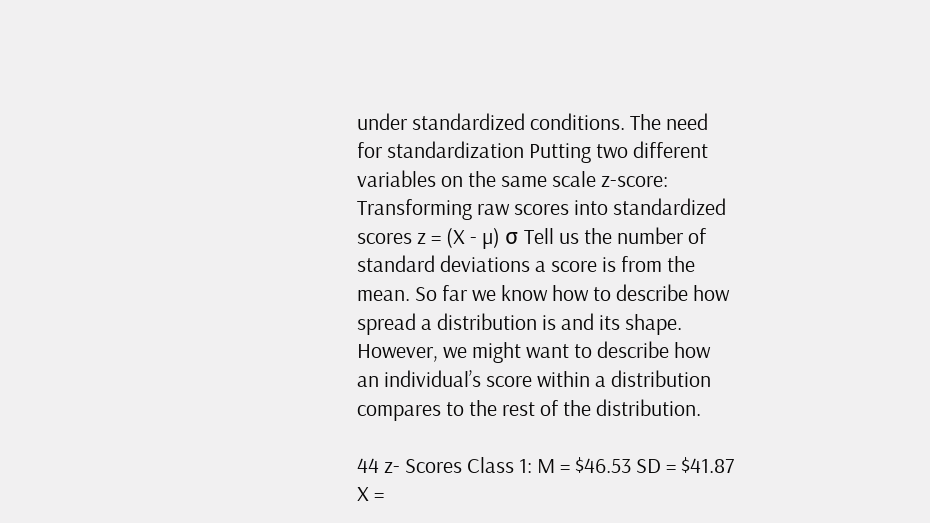under standardized conditions. The need for standardization Putting two different variables on the same scale z-score: Transforming raw scores into standardized scores z = (X - µ) σ Tell us the number of standard deviations a score is from the mean. So far we know how to describe how spread a distribution is and its shape. However, we might want to describe how an individual’s score within a distribution compares to the rest of the distribution.

44 z- Scores Class 1: M = $46.53 SD = $41.87 X =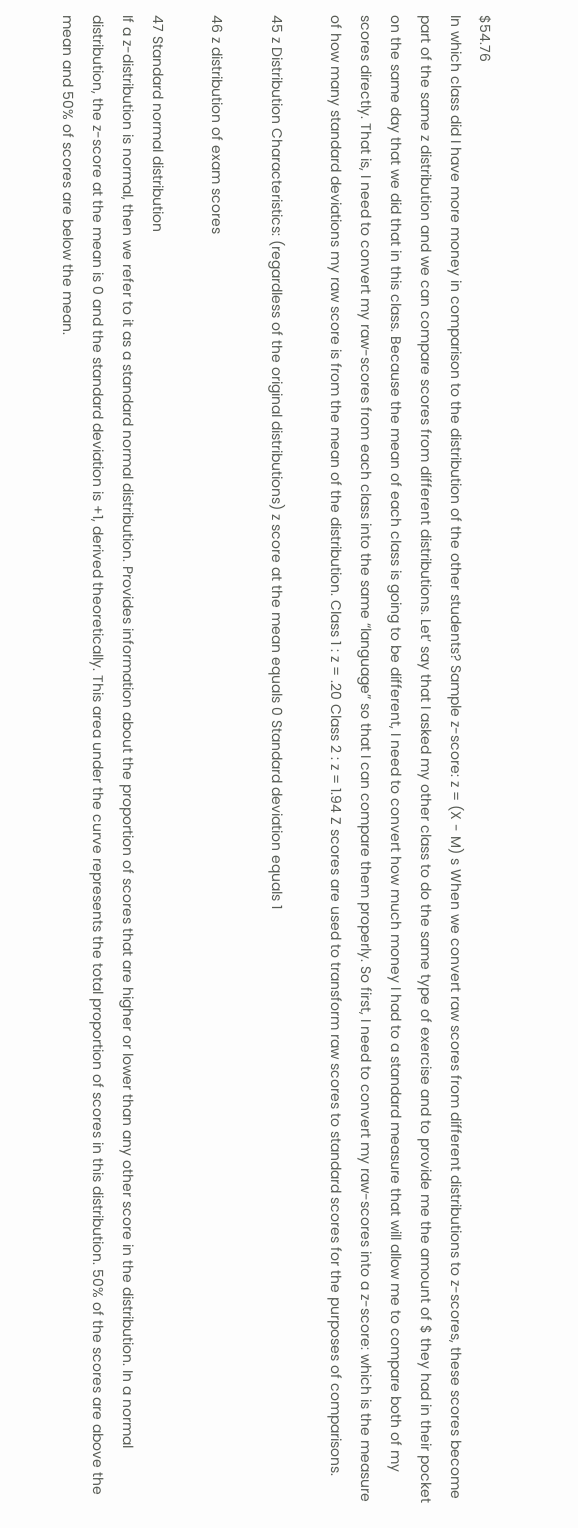$54.76
In which class did I have more money in comparison to the distribution of the other students? Sample z-score: z = (X - M) s When we convert raw scores from different distributions to z-scores, these scores become part of the same z distribution and we can compare scores from different distributions. Let’ say that I asked my other class to do the same type of exercise and to provide me the amount of $ they had in their pocket on the same day that we did that in this class. Because the mean of each class is going to be different, I need to convert how much money I had to a standard measure that will allow me to compare both of my scores directly. That is, I need to convert my raw-scores from each class into the same “language” so that I can compare them properly. So first, I need to convert my raw-scores into a z-score: which is the measure of how many standard deviations my raw score is from the mean of the distribution. Class 1 : z = .20 Class 2 : z = 1.94 Z scores are used to transform raw scores to standard scores for the purposes of comparisons.

45 z Distribution Characteristics: (regardless of the original distributions) z score at the mean equals 0 Standard deviation equals 1

46 z distribution of exam scores

47 Standard normal distribution
If a z-distribution is normal, then we refer to it as a standard normal distribution. Provides information about the proportion of scores that are higher or lower than any other score in the distribution. In a normal distribution, the z-score at the mean is 0 and the standard deviation is +1, derived theoretically. This area under the curve represents the total proportion of scores in this distribution. 50% of the scores are above the mean and 50% of scores are below the mean.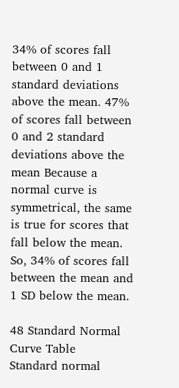34% of scores fall between 0 and 1 standard deviations above the mean. 47% of scores fall between 0 and 2 standard deviations above the mean Because a normal curve is symmetrical, the same is true for scores that fall below the mean. So, 34% of scores fall between the mean and 1 SD below the mean.

48 Standard Normal Curve Table
Standard normal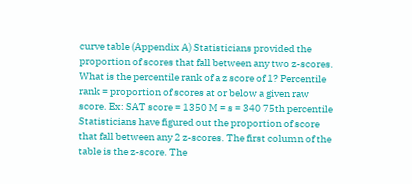curve table (Appendix A) Statisticians provided the proportion of scores that fall between any two z-scores. What is the percentile rank of a z score of 1? Percentile rank = proportion of scores at or below a given raw score. Ex: SAT score = 1350 M = s = 340 75th percentile Statisticians have figured out the proportion of score that fall between any 2 z-scores. The first column of the table is the z-score. The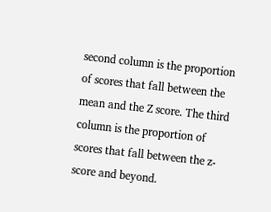second column is the proportion of scores that fall between the mean and the Z score. The third column is the proportion of scores that fall between the z-score and beyond.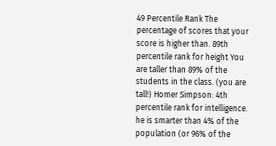49 Percentile Rank The percentage of scores that your score is higher than. 89th percentile rank for height You are taller than 89% of the students in the class. (you are tall!) Homer Simpson: 4th percentile rank for intelligence. he is smarter than 4% of the population (or 96% of the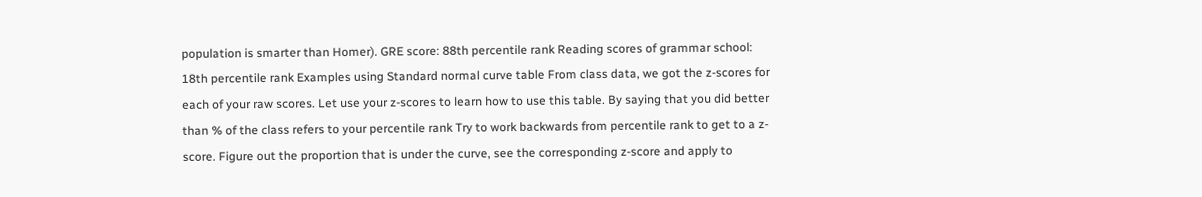population is smarter than Homer). GRE score: 88th percentile rank Reading scores of grammar school: 18th percentile rank Examples using Standard normal curve table From class data, we got the z-scores for each of your raw scores. Let use your z-scores to learn how to use this table. By saying that you did better than % of the class refers to your percentile rank Try to work backwards from percentile rank to get to a z-score. Figure out the proportion that is under the curve, see the corresponding z-score and apply to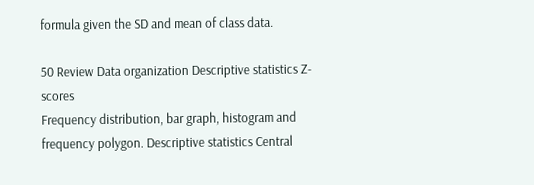formula given the SD and mean of class data.

50 Review Data organization Descriptive statistics Z- scores
Frequency distribution, bar graph, histogram and frequency polygon. Descriptive statistics Central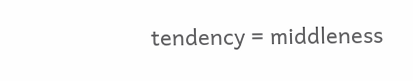tendency = middleness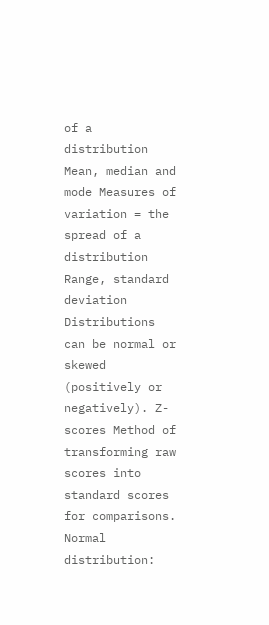of a distribution Mean, median and mode Measures of variation = the spread of a distribution Range, standard deviation Distributions can be normal or skewed (positively or negatively). Z- scores Method of transforming raw scores into standard scores for comparisons. Normal distribution: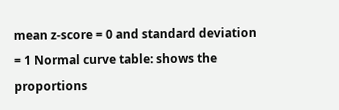mean z-score = 0 and standard deviation = 1 Normal curve table: shows the proportions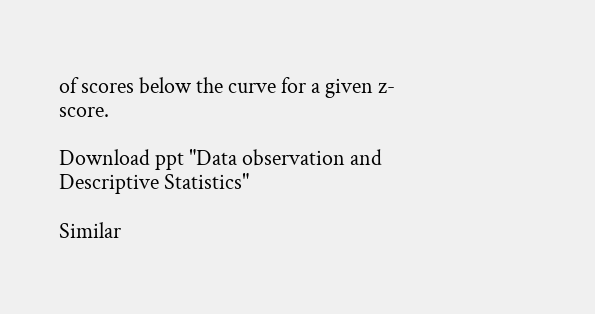of scores below the curve for a given z-score.

Download ppt "Data observation and Descriptive Statistics"

Similar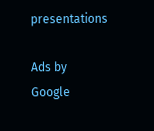presentations

Ads by Google